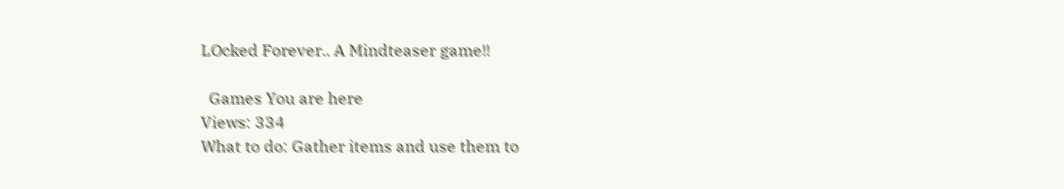LOcked Forever.. A Mindteaser game!!

  Games You are here
Views: 334
What to do: Gather items and use them to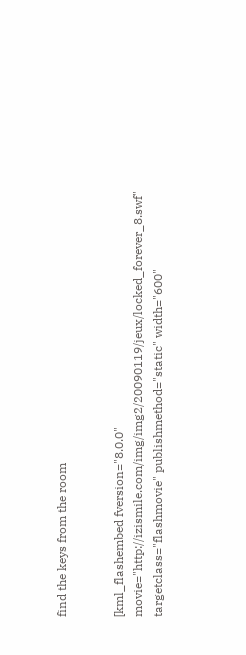find the keys from the room


[kml_flashembed fversion="8.0.0" movie="http://izismile.com/img/img2/20090119/jeux/locked_forever_8.swf" targetclass="flashmovie" publishmethod="static" width="600"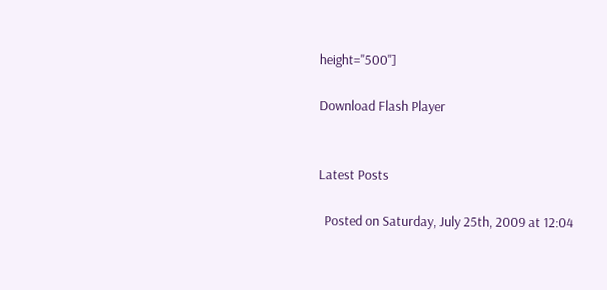height="500"]

Download Flash Player


Latest Posts

  Posted on Saturday, July 25th, 2009 at 12:04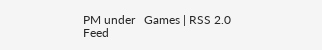PM under   Games | RSS 2.0 Feed